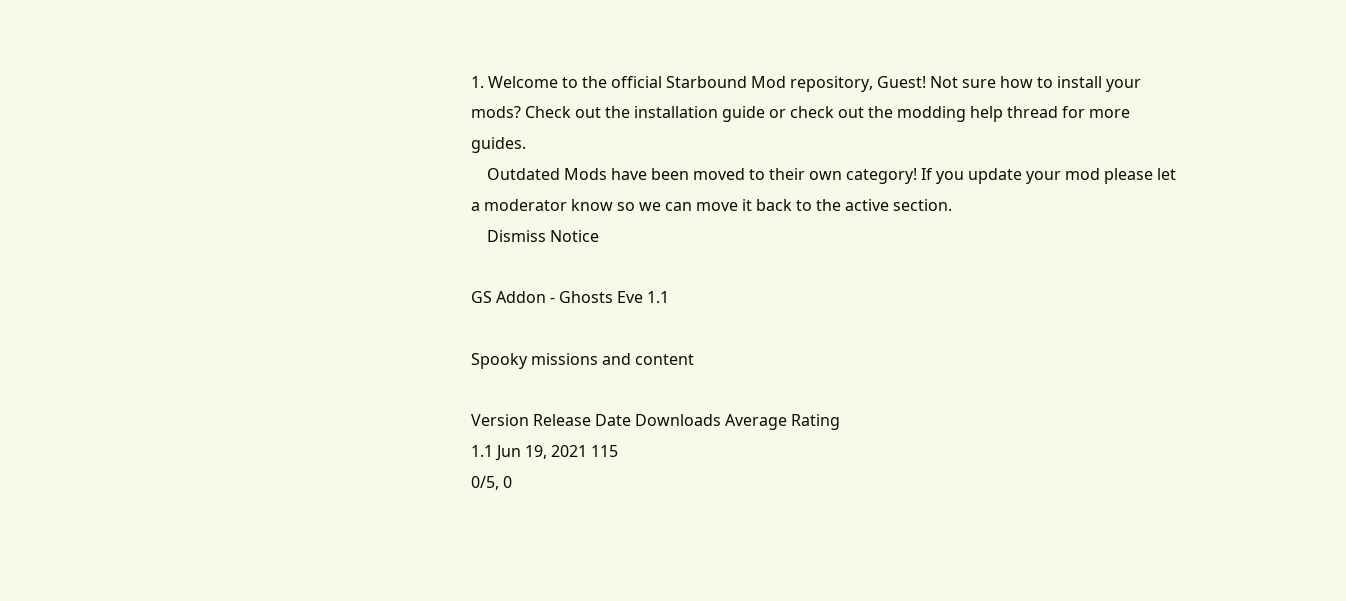1. Welcome to the official Starbound Mod repository, Guest! Not sure how to install your mods? Check out the installation guide or check out the modding help thread for more guides.
    Outdated Mods have been moved to their own category! If you update your mod please let a moderator know so we can move it back to the active section.
    Dismiss Notice

GS Addon - Ghosts Eve 1.1

Spooky missions and content

Version Release Date Downloads Average Rating
1.1 Jun 19, 2021 115
0/5, 0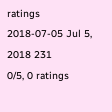ratings
2018-07-05 Jul 5, 2018 231
0/5, 0 ratings